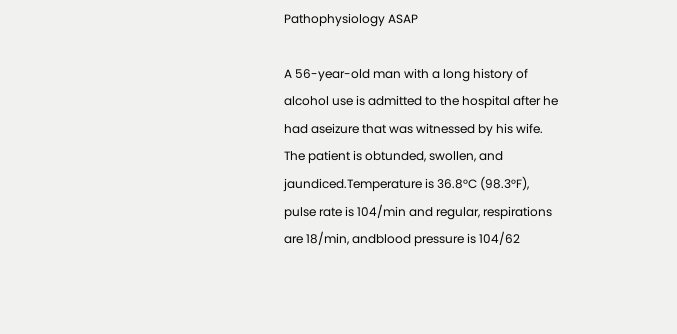Pathophysiology ASAP

A 56-year-old man with a long history of alcohol use is admitted to the hospital after he had aseizure that was witnessed by his wife. The patient is obtunded, swollen, and jaundiced.Temperature is 36.8°C (98.3°F), pulse rate is 104/min and regular, respirations are 18/min, andblood pressure is 104/62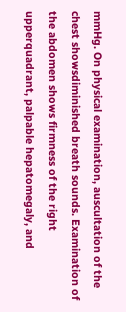mmHg. On physical examination, auscultation of the chest showsdiminished breath sounds. Examination of the abdomen shows firmness of the right upperquadrant, palpable hepatomegaly, and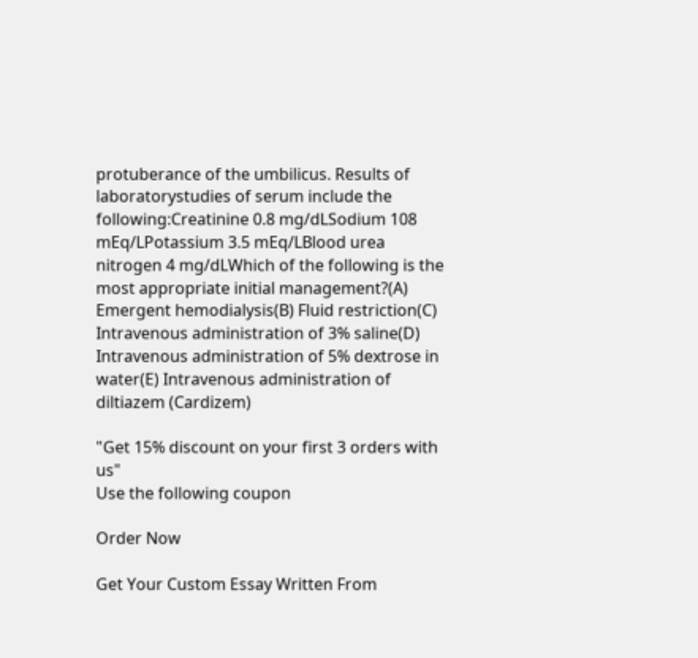protuberance of the umbilicus. Results of laboratorystudies of serum include the following:Creatinine 0.8 mg/dLSodium 108 mEq/LPotassium 3.5 mEq/LBlood urea nitrogen 4 mg/dLWhich of the following is the most appropriate initial management?(A) Emergent hemodialysis(B) Fluid restriction(C) Intravenous administration of 3% saline(D) Intravenous administration of 5% dextrose in water(E) Intravenous administration of diltiazem (Cardizem)

"Get 15% discount on your first 3 orders with us"
Use the following coupon

Order Now

Get Your Custom Essay Written From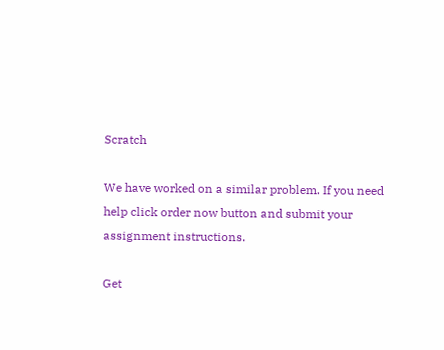Scratch

We have worked on a similar problem. If you need help click order now button and submit your assignment instructions.

Get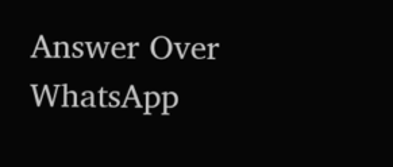Answer Over WhatsApp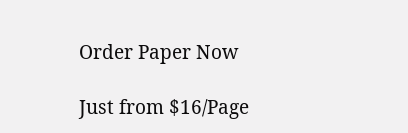Order Paper Now

Just from $16/Page